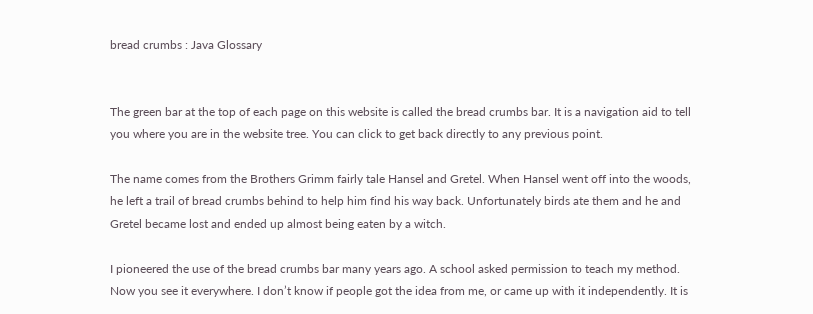bread crumbs : Java Glossary


The green bar at the top of each page on this website is called the bread crumbs bar. It is a navigation aid to tell you where you are in the website tree. You can click to get back directly to any previous point.

The name comes from the Brothers Grimm fairly tale Hansel and Gretel. When Hansel went off into the woods, he left a trail of bread crumbs behind to help him find his way back. Unfortunately birds ate them and he and Gretel became lost and ended up almost being eaten by a witch.

I pioneered the use of the bread crumbs bar many years ago. A school asked permission to teach my method. Now you see it everywhere. I don’t know if people got the idea from me, or came up with it independently. It is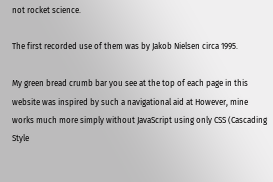not rocket science.

The first recorded use of them was by Jakob Nielsen circa 1995.

My green bread crumb bar you see at the top of each page in this website was inspired by such a navigational aid at However, mine works much more simply without JavaScript using only CSS (Cascading Style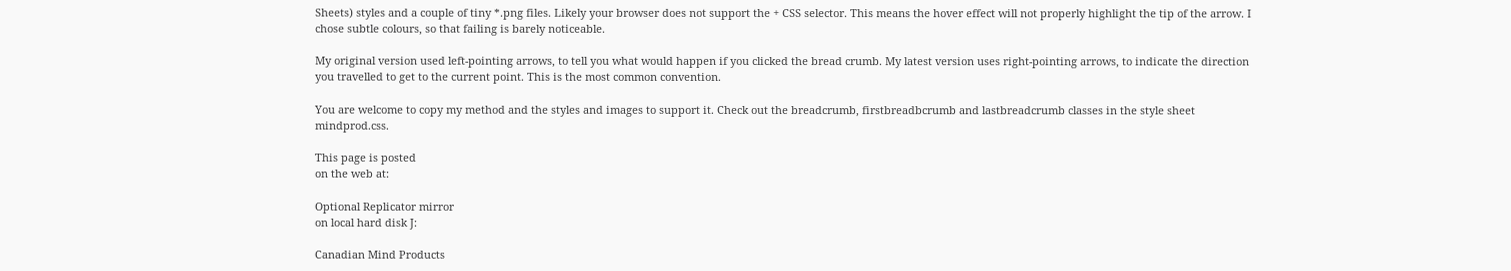Sheets) styles and a couple of tiny *.png files. Likely your browser does not support the + CSS selector. This means the hover effect will not properly highlight the tip of the arrow. I chose subtle colours, so that failing is barely noticeable.

My original version used left-pointing arrows, to tell you what would happen if you clicked the bread crumb. My latest version uses right-pointing arrows, to indicate the direction you travelled to get to the current point. This is the most common convention.

You are welcome to copy my method and the styles and images to support it. Check out the breadcrumb, firstbreadbcrumb and lastbreadcrumb classes in the style sheet mindprod.css.

This page is posted
on the web at:

Optional Replicator mirror
on local hard disk J:

Canadian Mind Products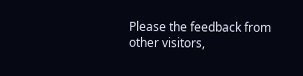Please the feedback from other visitors,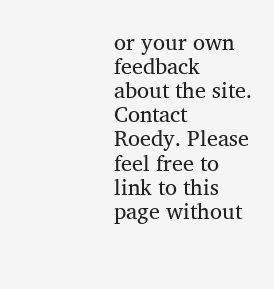or your own feedback about the site.
Contact Roedy. Please feel free to link to this page without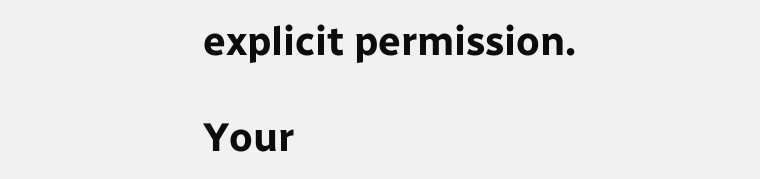explicit permission.

Your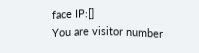face IP:[]
You are visitor number